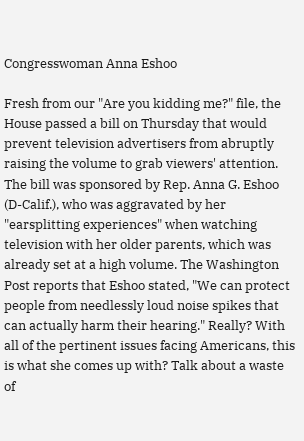Congresswoman Anna Eshoo

Fresh from our "Are you kidding me?" file, the House passed a bill on Thursday that would prevent television advertisers from abruptly raising the volume to grab viewers' attention. The bill was sponsored by Rep. Anna G. Eshoo (D-Calif.), who was aggravated by her "earsplitting experiences" when watching television with her older parents, which was already set at a high volume. The Washington Post reports that Eshoo stated, "We can protect people from needlessly loud noise spikes that can actually harm their hearing." Really? With all of the pertinent issues facing Americans, this is what she comes up with? Talk about a waste of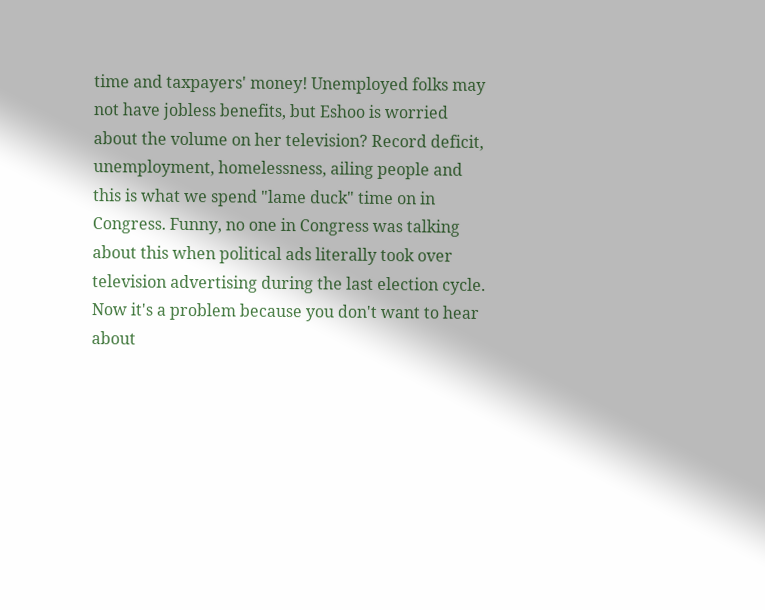time and taxpayers' money! Unemployed folks may not have jobless benefits, but Eshoo is worried about the volume on her television? Record deficit, unemployment, homelessness, ailing people and this is what we spend "lame duck" time on in Congress. Funny, no one in Congress was talking about this when political ads literally took over television advertising during the last election cycle. Now it's a problem because you don't want to hear about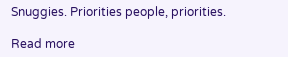Snuggies. Priorities people, priorities.

Read more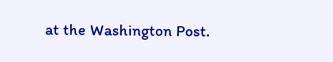at the Washington Post.